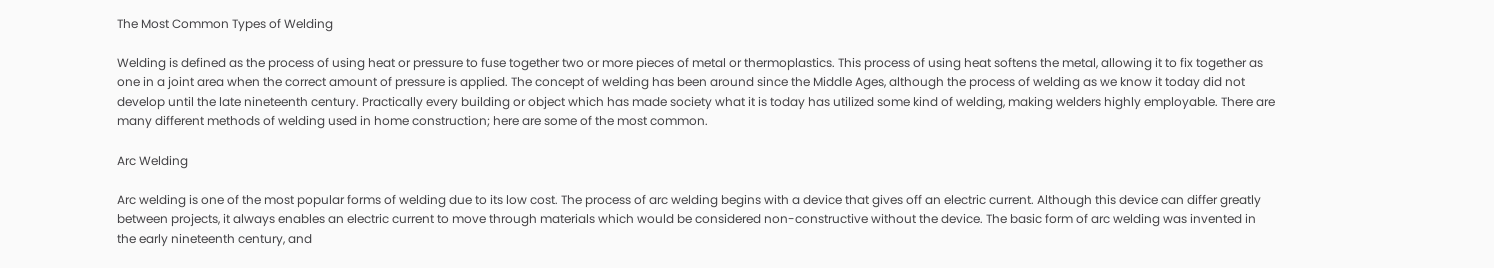The Most Common Types of Welding

Welding is defined as the process of using heat or pressure to fuse together two or more pieces of metal or thermoplastics. This process of using heat softens the metal, allowing it to fix together as one in a joint area when the correct amount of pressure is applied. The concept of welding has been around since the Middle Ages, although the process of welding as we know it today did not develop until the late nineteenth century. Practically every building or object which has made society what it is today has utilized some kind of welding, making welders highly employable. There are many different methods of welding used in home construction; here are some of the most common.

Arc Welding

Arc welding is one of the most popular forms of welding due to its low cost. The process of arc welding begins with a device that gives off an electric current. Although this device can differ greatly between projects, it always enables an electric current to move through materials which would be considered non-constructive without the device. The basic form of arc welding was invented in the early nineteenth century, and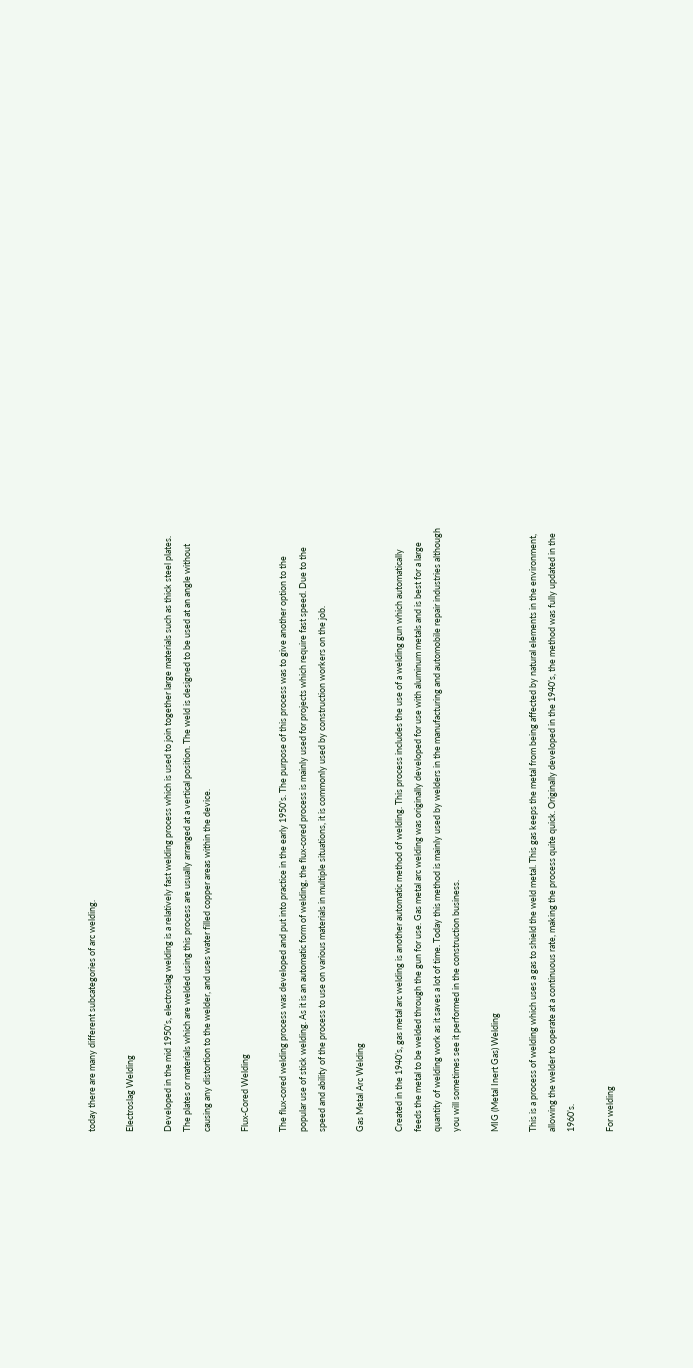today there are many different subcategories of arc welding.

Electroslag Welding

Developed in the mid 1950’s, electroslag welding is a relatively fast welding process which is used to join together large materials such as thick steel plates. The plates or materials which are welded using this process are usually arranged at a vertical position. The weld is designed to be used at an angle without causing any distortion to the welder, and uses water filled copper areas within the device.

Flux-Cored Welding

The flux-cored welding process was developed and put into practice in the early 1950’s. The purpose of this process was to give another option to the popular use of stick welding. As it is an automatic form of welding, the flux-cored process is mainly used for projects which require fast speed. Due to the speed and ability of the process to use on various materials in multiple situations, it is commonly used by construction workers on the job.

Gas Metal Arc Welding

Created in the 1940’s, gas metal arc welding is another automatic method of welding. This process includes the use of a welding gun which automatically feeds the metal to be welded through the gun for use. Gas metal arc welding was originally developed for use with aluminum metals and is best for a large quantity of welding work as it saves a lot of time. Today this method is mainly used by welders in the manufacturing and automobile repair industries although you will sometimes see it performed in the construction business.

MIG (Metal Inert Gas) Welding

This is a process of welding which uses a gas to shield the weld metal. This gas keeps the metal from being affected by natural elements in the environment, allowing the welder to operate at a continuous rate, making the process quite quick. Originally developed in the 1940’s, the method was fully updated in the 1960’s.

For welding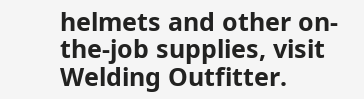helmets and other on-the-job supplies, visit Welding Outfitter.